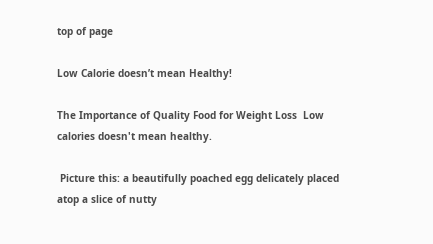top of page

Low Calorie doesn’t mean Healthy!

The Importance of Quality Food for Weight Loss  Low calories doesn't mean healthy.

 Picture this: a beautifully poached egg delicately placed atop a slice of nutty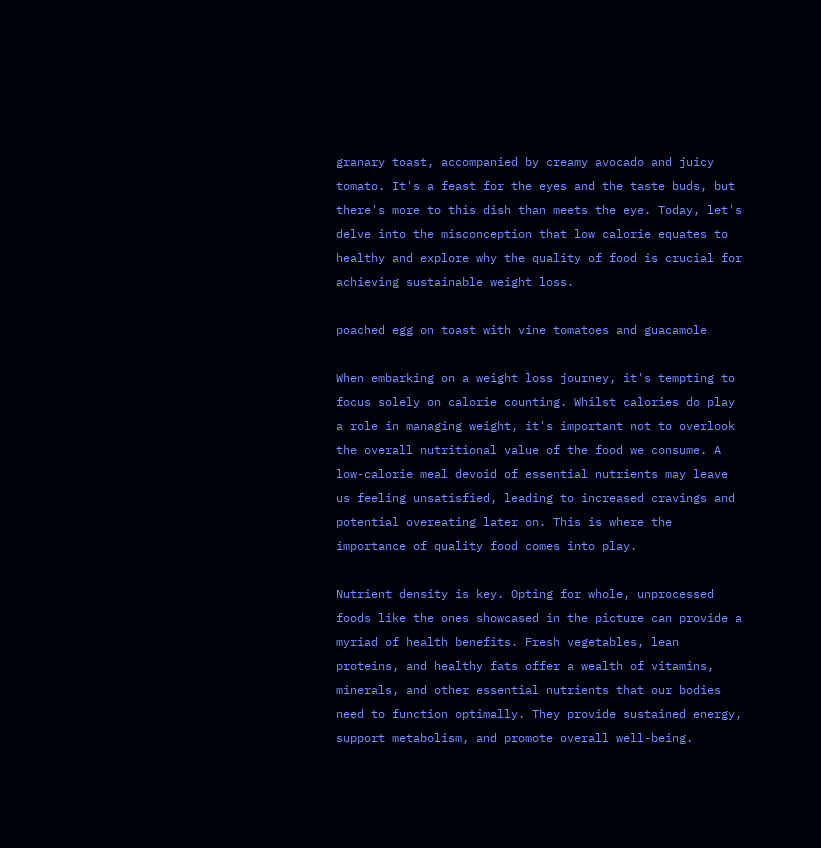granary toast, accompanied by creamy avocado and juicy tomato. It's a feast for the eyes and the taste buds, but there's more to this dish than meets the eye. Today, let's delve into the misconception that low calorie equates to healthy and explore why the quality of food is crucial for achieving sustainable weight loss.

poached egg on toast with vine tomatoes and guacamole

When embarking on a weight loss journey, it's tempting to focus solely on calorie counting. Whilst calories do play a role in managing weight, it's important not to overlook the overall nutritional value of the food we consume. A low-calorie meal devoid of essential nutrients may leave us feeling unsatisfied, leading to increased cravings and potential overeating later on. This is where the importance of quality food comes into play.

Nutrient density is key. Opting for whole, unprocessed foods like the ones showcased in the picture can provide a myriad of health benefits. Fresh vegetables, lean proteins, and healthy fats offer a wealth of vitamins, minerals, and other essential nutrients that our bodies need to function optimally. They provide sustained energy, support metabolism, and promote overall well-being.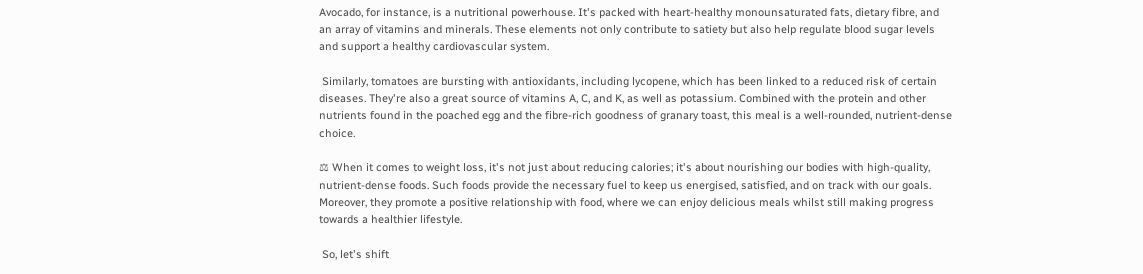Avocado, for instance, is a nutritional powerhouse. It's packed with heart-healthy monounsaturated fats, dietary fibre, and an array of vitamins and minerals. These elements not only contribute to satiety but also help regulate blood sugar levels and support a healthy cardiovascular system.

 Similarly, tomatoes are bursting with antioxidants, including lycopene, which has been linked to a reduced risk of certain diseases. They're also a great source of vitamins A, C, and K, as well as potassium. Combined with the protein and other nutrients found in the poached egg and the fibre-rich goodness of granary toast, this meal is a well-rounded, nutrient-dense choice.

⚖ When it comes to weight loss, it's not just about reducing calories; it's about nourishing our bodies with high-quality, nutrient-dense foods. Such foods provide the necessary fuel to keep us energised, satisfied, and on track with our goals. Moreover, they promote a positive relationship with food, where we can enjoy delicious meals whilst still making progress towards a healthier lifestyle.

 So, let's shift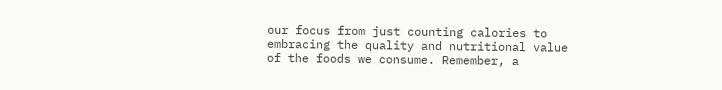our focus from just counting calories to embracing the quality and nutritional value of the foods we consume. Remember, a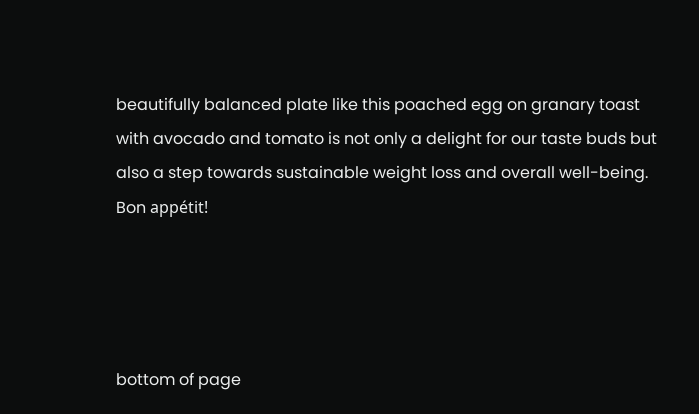beautifully balanced plate like this poached egg on granary toast with avocado and tomato is not only a delight for our taste buds but also a step towards sustainable weight loss and overall well-being. Bon appétit!




bottom of page